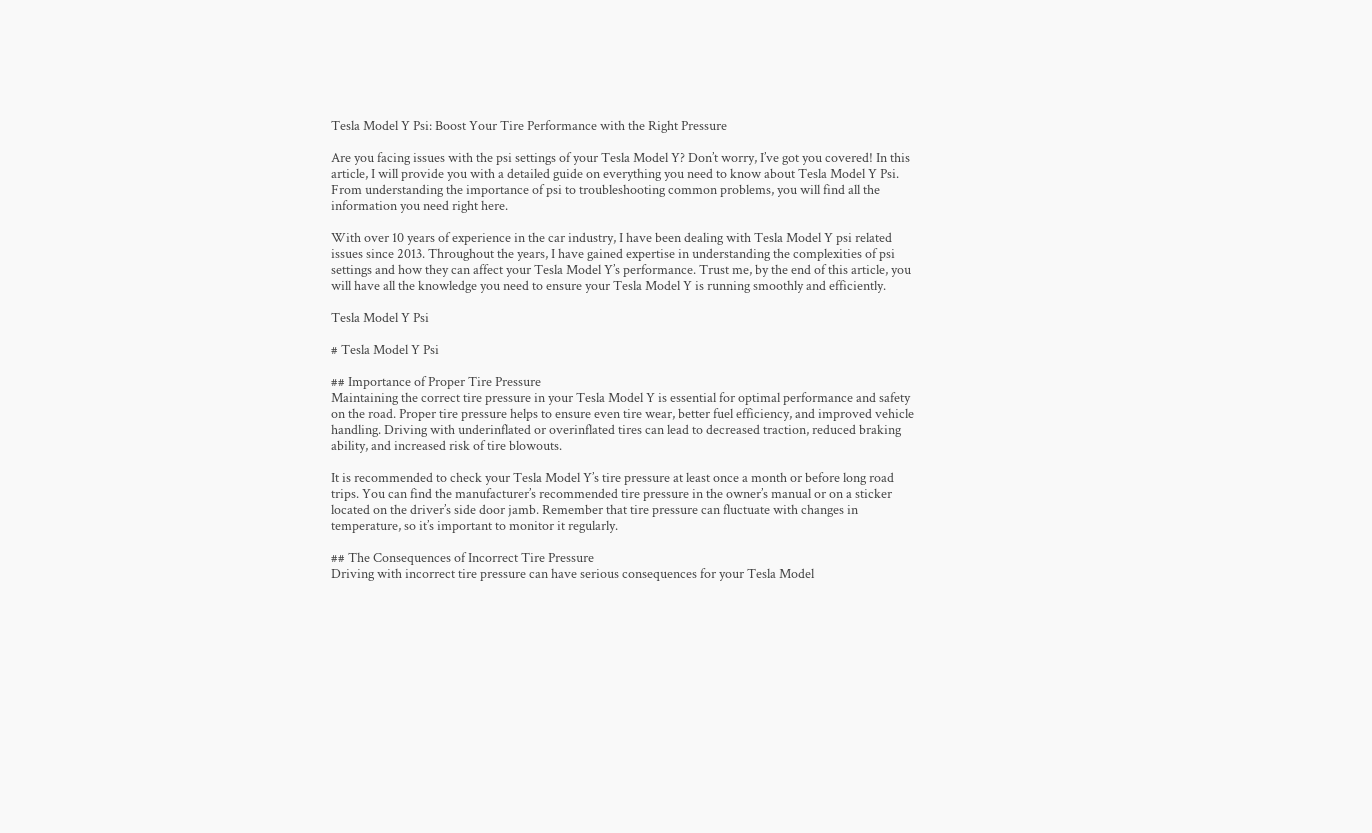Tesla Model Y Psi: Boost Your Tire Performance with the Right Pressure

Are you facing issues with the psi settings of your Tesla Model Y? Don’t worry, I’ve got you covered! In this article, I will provide you with a detailed guide on everything you need to know about Tesla Model Y Psi. From understanding the importance of psi to troubleshooting common problems, you will find all the information you need right here.

With over 10 years of experience in the car industry, I have been dealing with Tesla Model Y psi related issues since 2013. Throughout the years, I have gained expertise in understanding the complexities of psi settings and how they can affect your Tesla Model Y’s performance. Trust me, by the end of this article, you will have all the knowledge you need to ensure your Tesla Model Y is running smoothly and efficiently.

Tesla Model Y Psi

# Tesla Model Y Psi

## Importance of Proper Tire Pressure
Maintaining the correct tire pressure in your Tesla Model Y is essential for optimal performance and safety on the road. Proper tire pressure helps to ensure even tire wear, better fuel efficiency, and improved vehicle handling. Driving with underinflated or overinflated tires can lead to decreased traction, reduced braking ability, and increased risk of tire blowouts.

It is recommended to check your Tesla Model Y’s tire pressure at least once a month or before long road trips. You can find the manufacturer’s recommended tire pressure in the owner’s manual or on a sticker located on the driver’s side door jamb. Remember that tire pressure can fluctuate with changes in temperature, so it’s important to monitor it regularly.

## The Consequences of Incorrect Tire Pressure
Driving with incorrect tire pressure can have serious consequences for your Tesla Model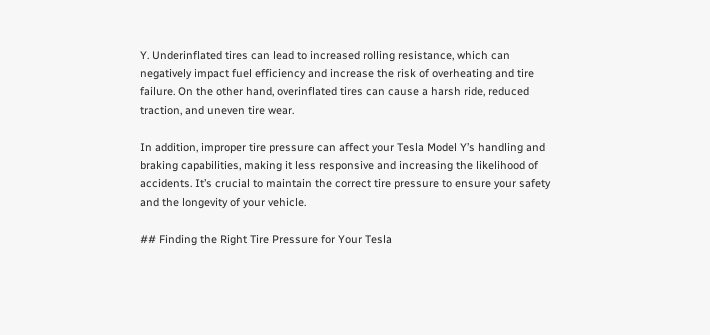Y. Underinflated tires can lead to increased rolling resistance, which can negatively impact fuel efficiency and increase the risk of overheating and tire failure. On the other hand, overinflated tires can cause a harsh ride, reduced traction, and uneven tire wear.

In addition, improper tire pressure can affect your Tesla Model Y’s handling and braking capabilities, making it less responsive and increasing the likelihood of accidents. It’s crucial to maintain the correct tire pressure to ensure your safety and the longevity of your vehicle.

## Finding the Right Tire Pressure for Your Tesla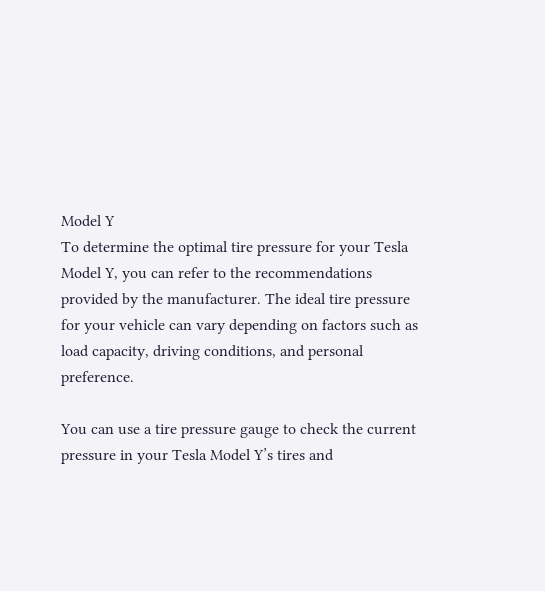Model Y
To determine the optimal tire pressure for your Tesla Model Y, you can refer to the recommendations provided by the manufacturer. The ideal tire pressure for your vehicle can vary depending on factors such as load capacity, driving conditions, and personal preference.

You can use a tire pressure gauge to check the current pressure in your Tesla Model Y’s tires and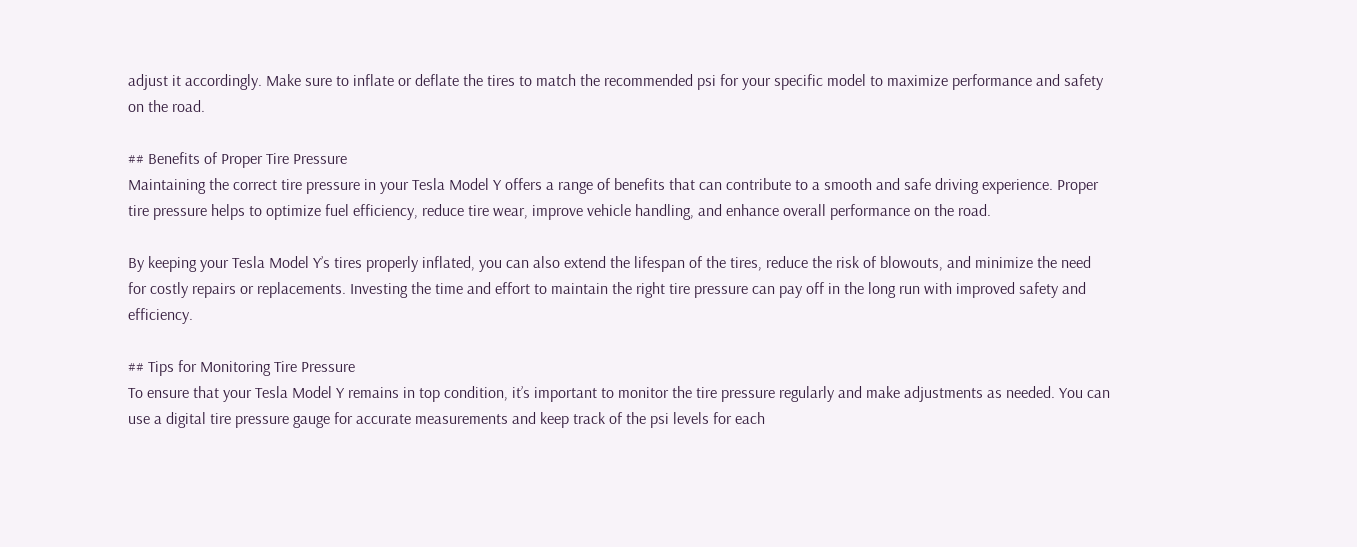adjust it accordingly. Make sure to inflate or deflate the tires to match the recommended psi for your specific model to maximize performance and safety on the road.

## Benefits of Proper Tire Pressure
Maintaining the correct tire pressure in your Tesla Model Y offers a range of benefits that can contribute to a smooth and safe driving experience. Proper tire pressure helps to optimize fuel efficiency, reduce tire wear, improve vehicle handling, and enhance overall performance on the road.

By keeping your Tesla Model Y’s tires properly inflated, you can also extend the lifespan of the tires, reduce the risk of blowouts, and minimize the need for costly repairs or replacements. Investing the time and effort to maintain the right tire pressure can pay off in the long run with improved safety and efficiency.

## Tips for Monitoring Tire Pressure
To ensure that your Tesla Model Y remains in top condition, it’s important to monitor the tire pressure regularly and make adjustments as needed. You can use a digital tire pressure gauge for accurate measurements and keep track of the psi levels for each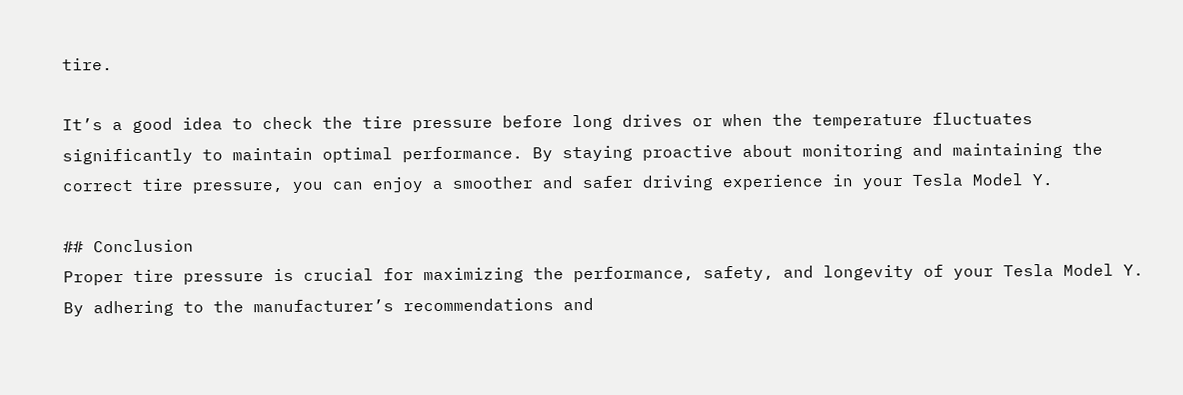tire.

It’s a good idea to check the tire pressure before long drives or when the temperature fluctuates significantly to maintain optimal performance. By staying proactive about monitoring and maintaining the correct tire pressure, you can enjoy a smoother and safer driving experience in your Tesla Model Y.

## Conclusion
Proper tire pressure is crucial for maximizing the performance, safety, and longevity of your Tesla Model Y. By adhering to the manufacturer’s recommendations and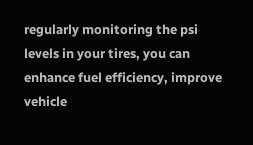regularly monitoring the psi levels in your tires, you can enhance fuel efficiency, improve vehicle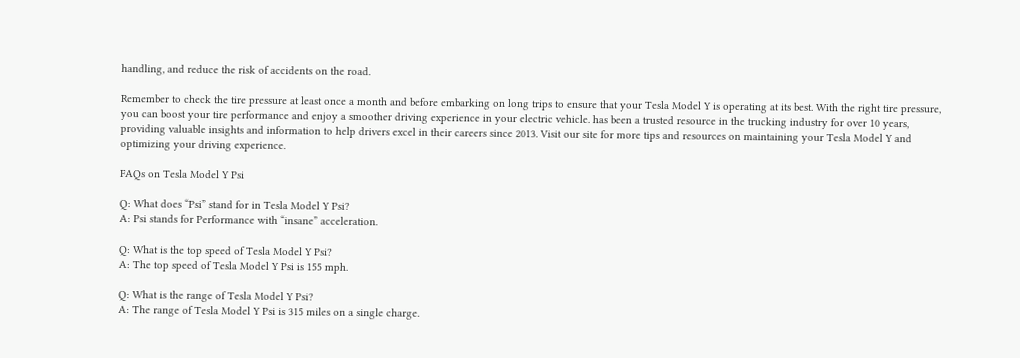handling, and reduce the risk of accidents on the road.

Remember to check the tire pressure at least once a month and before embarking on long trips to ensure that your Tesla Model Y is operating at its best. With the right tire pressure, you can boost your tire performance and enjoy a smoother driving experience in your electric vehicle. has been a trusted resource in the trucking industry for over 10 years, providing valuable insights and information to help drivers excel in their careers since 2013. Visit our site for more tips and resources on maintaining your Tesla Model Y and optimizing your driving experience.

FAQs on Tesla Model Y Psi

Q: What does “Psi” stand for in Tesla Model Y Psi?
A: Psi stands for Performance with “insane” acceleration.

Q: What is the top speed of Tesla Model Y Psi?
A: The top speed of Tesla Model Y Psi is 155 mph.

Q: What is the range of Tesla Model Y Psi?
A: The range of Tesla Model Y Psi is 315 miles on a single charge.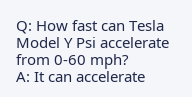Q: How fast can Tesla Model Y Psi accelerate from 0-60 mph?
A: It can accelerate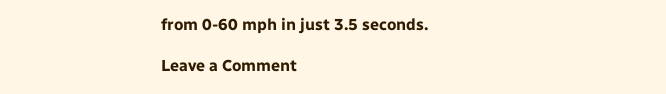from 0-60 mph in just 3.5 seconds.

Leave a Comment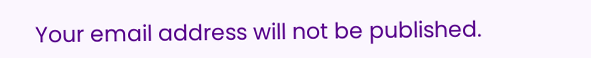Your email address will not be published.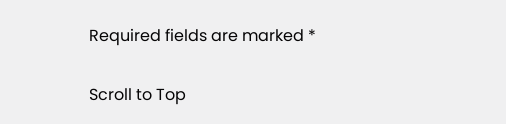Required fields are marked *

Scroll to Top